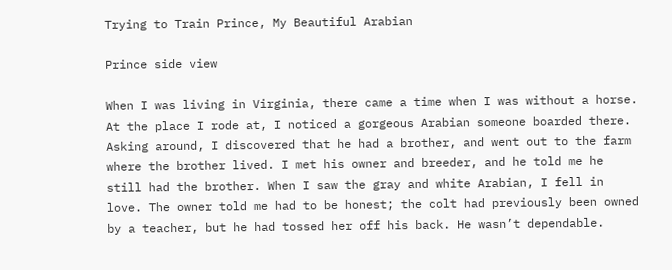Trying to Train Prince, My Beautiful Arabian

Prince side view

When I was living in Virginia, there came a time when I was without a horse. At the place I rode at, I noticed a gorgeous Arabian someone boarded there. Asking around, I discovered that he had a brother, and went out to the farm where the brother lived. I met his owner and breeder, and he told me he still had the brother. When I saw the gray and white Arabian, I fell in love. The owner told me had to be honest; the colt had previously been owned by a teacher, but he had tossed her off his back. He wasn’t dependable.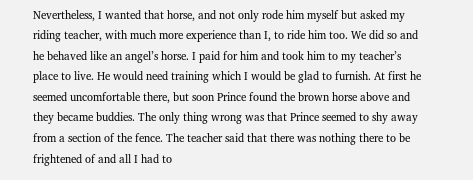Nevertheless, I wanted that horse, and not only rode him myself but asked my riding teacher, with much more experience than I, to ride him too. We did so and he behaved like an angel’s horse. I paid for him and took him to my teacher’s place to live. He would need training which I would be glad to furnish. At first he seemed uncomfortable there, but soon Prince found the brown horse above and they became buddies. The only thing wrong was that Prince seemed to shy away from a section of the fence. The teacher said that there was nothing there to be frightened of and all I had to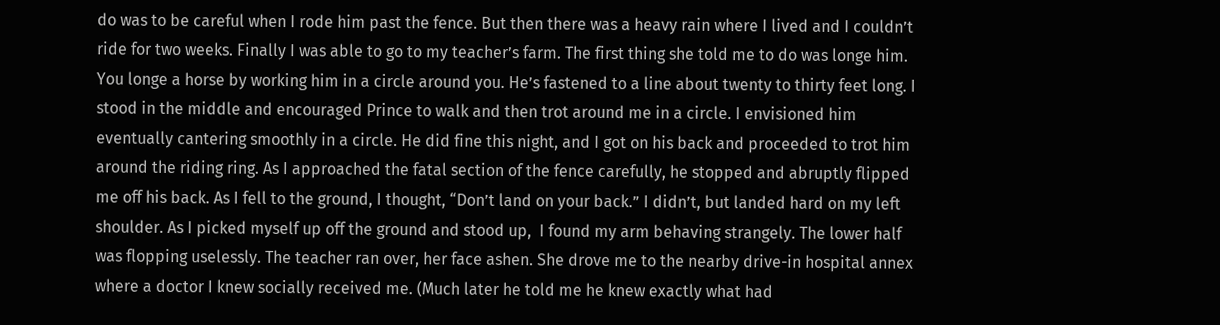do was to be careful when I rode him past the fence. But then there was a heavy rain where I lived and I couldn’t ride for two weeks. Finally I was able to go to my teacher’s farm. The first thing she told me to do was longe him. You longe a horse by working him in a circle around you. He’s fastened to a line about twenty to thirty feet long. I stood in the middle and encouraged Prince to walk and then trot around me in a circle. I envisioned him eventually cantering smoothly in a circle. He did fine this night, and I got on his back and proceeded to trot him around the riding ring. As I approached the fatal section of the fence carefully, he stopped and abruptly flipped me off his back. As I fell to the ground, I thought, “Don’t land on your back.” I didn’t, but landed hard on my left shoulder. As I picked myself up off the ground and stood up,  I found my arm behaving strangely. The lower half was flopping uselessly. The teacher ran over, her face ashen. She drove me to the nearby drive-in hospital annex where a doctor I knew socially received me. (Much later he told me he knew exactly what had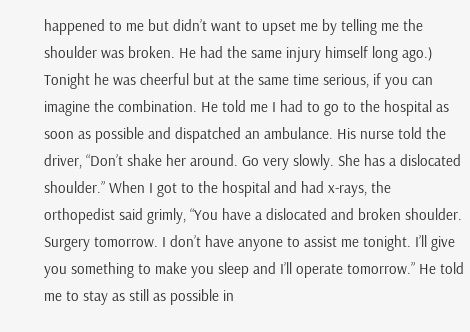happened to me but didn’t want to upset me by telling me the shoulder was broken. He had the same injury himself long ago.) Tonight he was cheerful but at the same time serious, if you can imagine the combination. He told me I had to go to the hospital as soon as possible and dispatched an ambulance. His nurse told the driver, “Don’t shake her around. Go very slowly. She has a dislocated shoulder.” When I got to the hospital and had x-rays, the orthopedist said grimly, “You have a dislocated and broken shoulder. Surgery tomorrow. I don’t have anyone to assist me tonight. I’ll give you something to make you sleep and I’ll operate tomorrow.” He told me to stay as still as possible in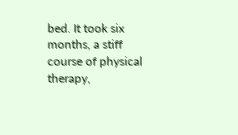bed. It took six months, a stiff course of physical therapy,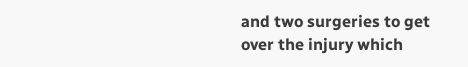and two surgeries to get over the injury which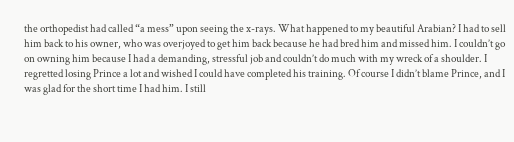the orthopedist had called “a mess” upon seeing the x-rays. What happened to my beautiful Arabian? I had to sell him back to his owner, who was overjoyed to get him back because he had bred him and missed him. I couldn’t go on owning him because I had a demanding, stressful job and couldn’t do much with my wreck of a shoulder. I regretted losing Prince a lot and wished I could have completed his training. Of course I didn’t blame Prince, and I was glad for the short time I had him. I still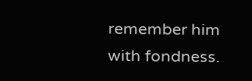remember him with fondness.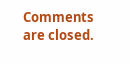Comments are closed.